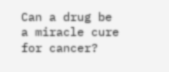Can a drug be a miracle cure for cancer?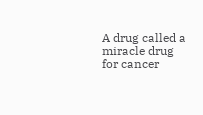A drug called a miracle drug for cancer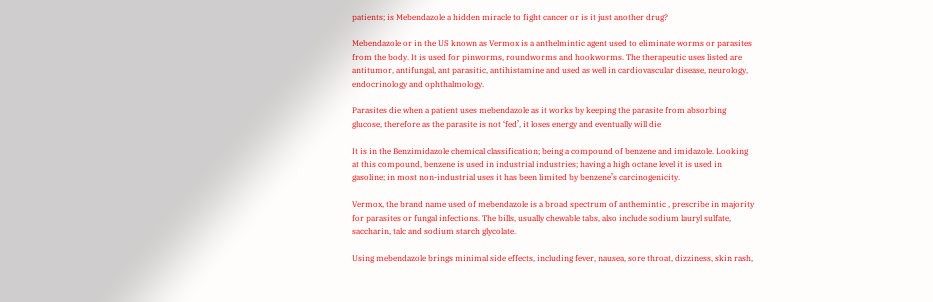patients; is Mebendazole a hidden miracle to fight cancer or is it just another drug?

Mebendazole or in the US known as Vermox is a anthelmintic agent used to eliminate worms or parasites from the body. It is used for pinworms, roundworms and hookworms. The therapeutic uses listed are antitumor, antifungal, ant parasitic, antihistamine and used as well in cardiovascular disease, neurology, endocrinology and ophthalmology.

Parasites die when a patient uses mebendazole as it works by keeping the parasite from absorbing glucose, therefore as the parasite is not ‘fed’, it loses energy and eventually will die

It is in the Benzimidazole chemical classification; being a compound of benzene and imidazole. Looking at this compound, benzene is used in industrial industries; having a high octane level it is used in gasoline; in most non-industrial uses it has been limited by benzene’s carcinogenicity.

Vermox, the brand name used of mebendazole is a broad spectrum of anthemintic , prescribe in majority for parasites or fungal infections. The bills, usually chewable tabs, also include sodium lauryl sulfate, saccharin, talc and sodium starch glycolate.

Using mebendazole brings minimal side effects, including fever, nausea, sore throat, dizziness, skin rash,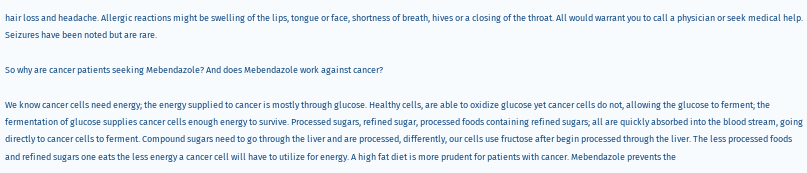hair loss and headache. Allergic reactions might be swelling of the lips, tongue or face, shortness of breath, hives or a closing of the throat. All would warrant you to call a physician or seek medical help. Seizures have been noted but are rare.

So why are cancer patients seeking Mebendazole? And does Mebendazole work against cancer?

We know cancer cells need energy; the energy supplied to cancer is mostly through glucose. Healthy cells, are able to oxidize glucose yet cancer cells do not, allowing the glucose to ferment; the fermentation of glucose supplies cancer cells enough energy to survive. Processed sugars, refined sugar, processed foods containing refined sugars; all are quickly absorbed into the blood stream, going directly to cancer cells to ferment. Compound sugars need to go through the liver and are processed, differently, our cells use fructose after begin processed through the liver. The less processed foods and refined sugars one eats the less energy a cancer cell will have to utilize for energy. A high fat diet is more prudent for patients with cancer. Mebendazole prevents the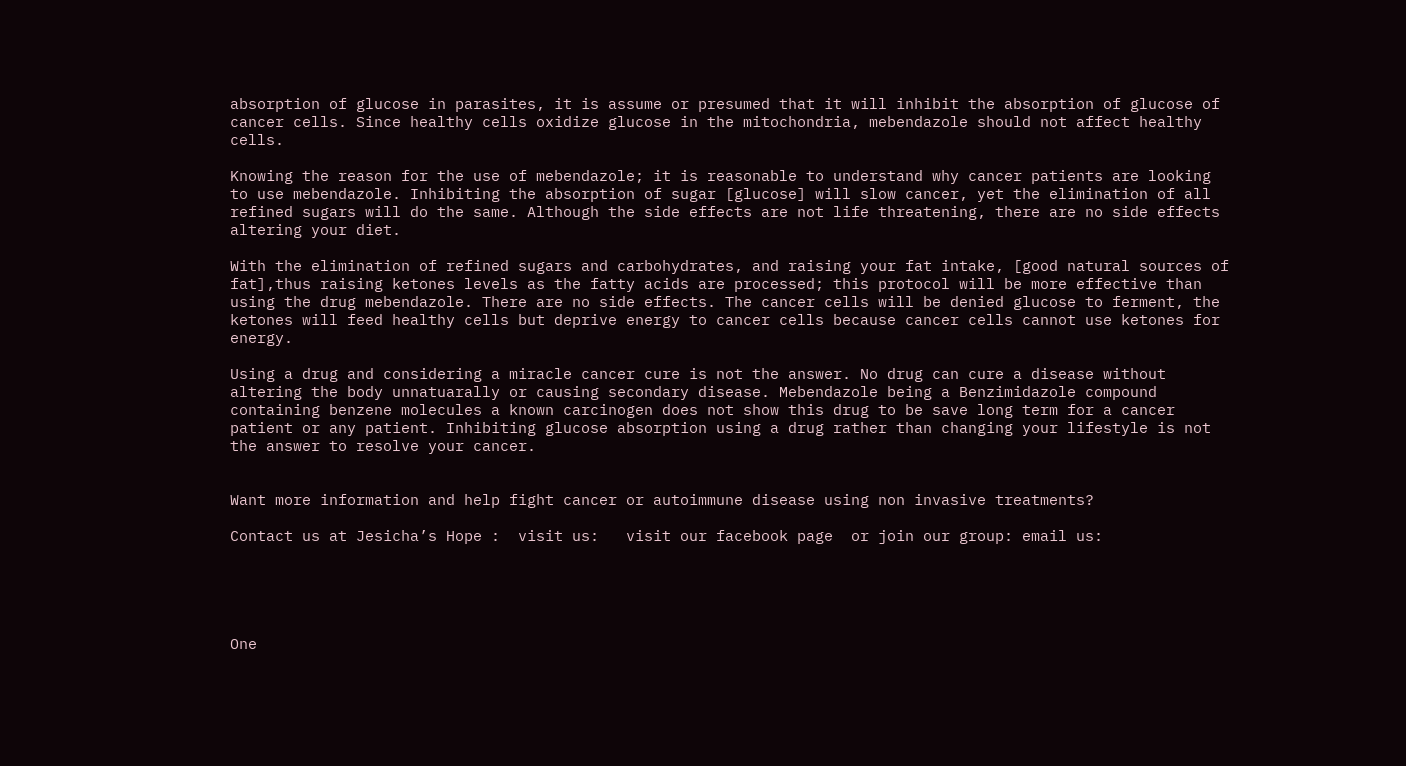absorption of glucose in parasites, it is assume or presumed that it will inhibit the absorption of glucose of cancer cells. Since healthy cells oxidize glucose in the mitochondria, mebendazole should not affect healthy cells.

Knowing the reason for the use of mebendazole; it is reasonable to understand why cancer patients are looking to use mebendazole. Inhibiting the absorption of sugar [glucose] will slow cancer, yet the elimination of all refined sugars will do the same. Although the side effects are not life threatening, there are no side effects altering your diet.

With the elimination of refined sugars and carbohydrates, and raising your fat intake, [good natural sources of fat],thus raising ketones levels as the fatty acids are processed; this protocol will be more effective than using the drug mebendazole. There are no side effects. The cancer cells will be denied glucose to ferment, the ketones will feed healthy cells but deprive energy to cancer cells because cancer cells cannot use ketones for energy.

Using a drug and considering a miracle cancer cure is not the answer. No drug can cure a disease without altering the body unnatuarally or causing secondary disease. Mebendazole being a Benzimidazole compound containing benzene molecules a known carcinogen does not show this drug to be save long term for a cancer patient or any patient. Inhibiting glucose absorption using a drug rather than changing your lifestyle is not the answer to resolve your cancer.


Want more information and help fight cancer or autoimmune disease using non invasive treatments?

Contact us at Jesicha’s Hope :  visit us:   visit our facebook page  or join our group: email us:





One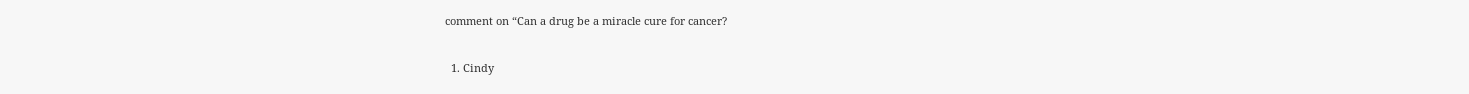comment on “Can a drug be a miracle cure for cancer?

  1. Cindy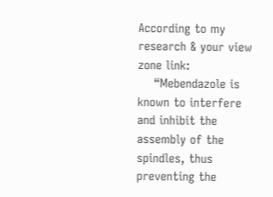According to my research & your view zone link:
    “Mebendazole is known to interfere and inhibit the assembly of the spindles, thus preventing the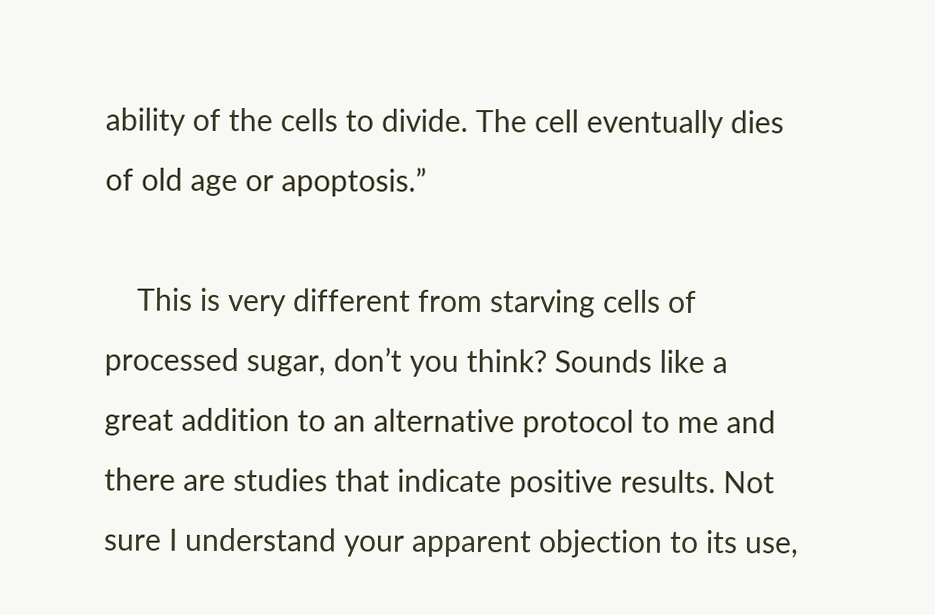ability of the cells to divide. The cell eventually dies of old age or apoptosis.”

    This is very different from starving cells of processed sugar, don’t you think? Sounds like a great addition to an alternative protocol to me and there are studies that indicate positive results. Not sure I understand your apparent objection to its use,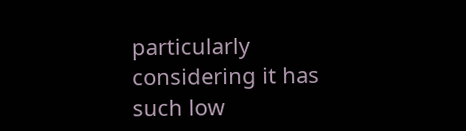particularly considering it has such low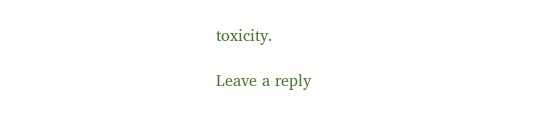toxicity.

Leave a reply